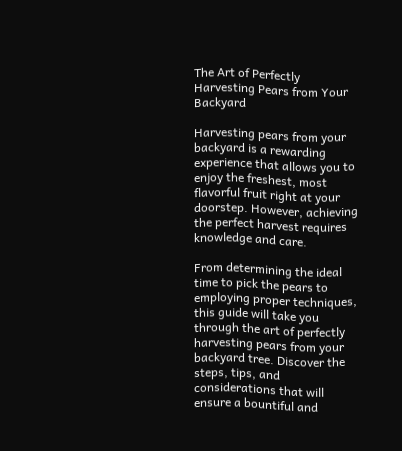The Art of Perfectly Harvesting Pears from Your Backyard

Harvesting pears from your backyard is a rewarding experience that allows you to enjoy the freshest, most flavorful fruit right at your doorstep. However, achieving the perfect harvest requires knowledge and care.

From determining the ideal time to pick the pears to employing proper techniques, this guide will take you through the art of perfectly harvesting pears from your backyard tree. Discover the steps, tips, and considerations that will ensure a bountiful and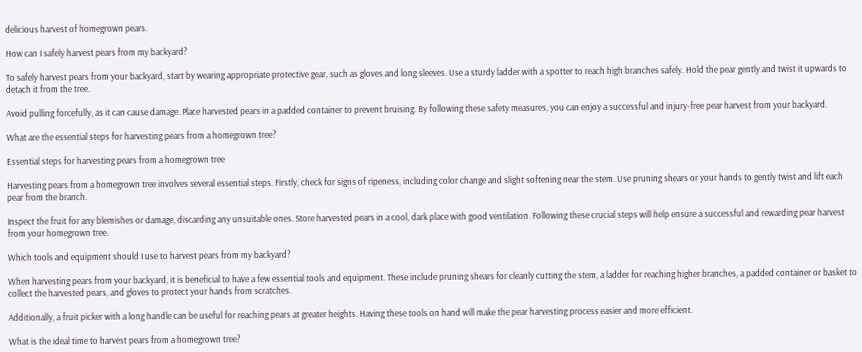delicious harvest of homegrown pears.

How can I safely harvest pears from my backyard?

To safely harvest pears from your backyard, start by wearing appropriate protective gear, such as gloves and long sleeves. Use a sturdy ladder with a spotter to reach high branches safely. Hold the pear gently and twist it upwards to detach it from the tree.

Avoid pulling forcefully, as it can cause damage. Place harvested pears in a padded container to prevent bruising. By following these safety measures, you can enjoy a successful and injury-free pear harvest from your backyard.

What are the essential steps for harvesting pears from a homegrown tree?

Essential steps for harvesting pears from a homegrown tree

Harvesting pears from a homegrown tree involves several essential steps. Firstly, check for signs of ripeness, including color change and slight softening near the stem. Use pruning shears or your hands to gently twist and lift each pear from the branch.

Inspect the fruit for any blemishes or damage, discarding any unsuitable ones. Store harvested pears in a cool, dark place with good ventilation. Following these crucial steps will help ensure a successful and rewarding pear harvest from your homegrown tree.

Which tools and equipment should I use to harvest pears from my backyard?

When harvesting pears from your backyard, it is beneficial to have a few essential tools and equipment. These include pruning shears for cleanly cutting the stem, a ladder for reaching higher branches, a padded container or basket to collect the harvested pears, and gloves to protect your hands from scratches.

Additionally, a fruit picker with a long handle can be useful for reaching pears at greater heights. Having these tools on hand will make the pear harvesting process easier and more efficient.

What is the ideal time to harvest pears from a homegrown tree?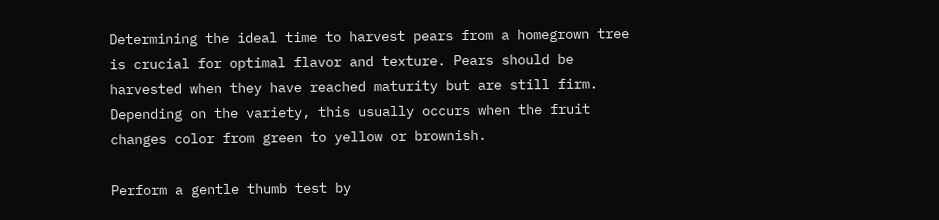Determining the ideal time to harvest pears from a homegrown tree is crucial for optimal flavor and texture. Pears should be harvested when they have reached maturity but are still firm. Depending on the variety, this usually occurs when the fruit changes color from green to yellow or brownish.

Perform a gentle thumb test by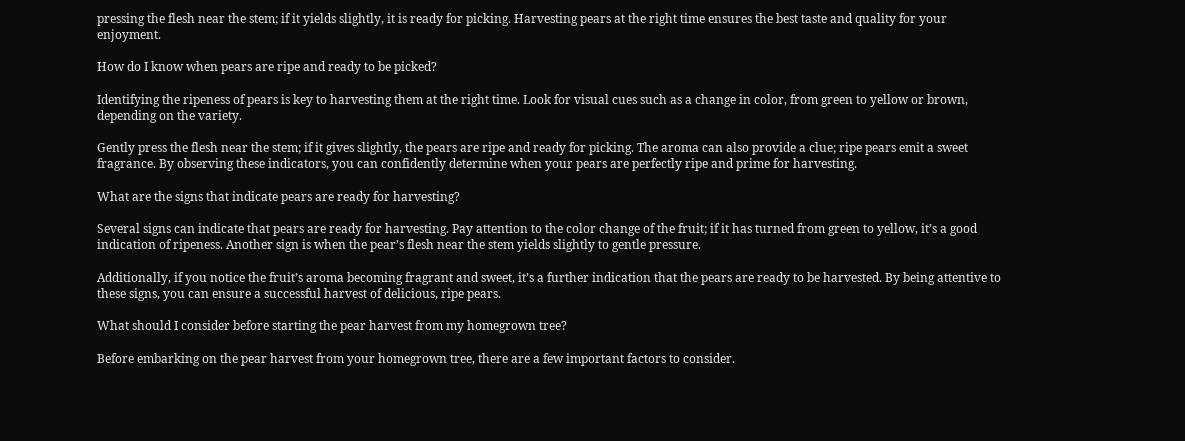pressing the flesh near the stem; if it yields slightly, it is ready for picking. Harvesting pears at the right time ensures the best taste and quality for your enjoyment.

How do I know when pears are ripe and ready to be picked?

Identifying the ripeness of pears is key to harvesting them at the right time. Look for visual cues such as a change in color, from green to yellow or brown, depending on the variety.

Gently press the flesh near the stem; if it gives slightly, the pears are ripe and ready for picking. The aroma can also provide a clue; ripe pears emit a sweet fragrance. By observing these indicators, you can confidently determine when your pears are perfectly ripe and prime for harvesting.

What are the signs that indicate pears are ready for harvesting?

Several signs can indicate that pears are ready for harvesting. Pay attention to the color change of the fruit; if it has turned from green to yellow, it’s a good indication of ripeness. Another sign is when the pear’s flesh near the stem yields slightly to gentle pressure.

Additionally, if you notice the fruit’s aroma becoming fragrant and sweet, it’s a further indication that the pears are ready to be harvested. By being attentive to these signs, you can ensure a successful harvest of delicious, ripe pears.

What should I consider before starting the pear harvest from my homegrown tree?

Before embarking on the pear harvest from your homegrown tree, there are a few important factors to consider.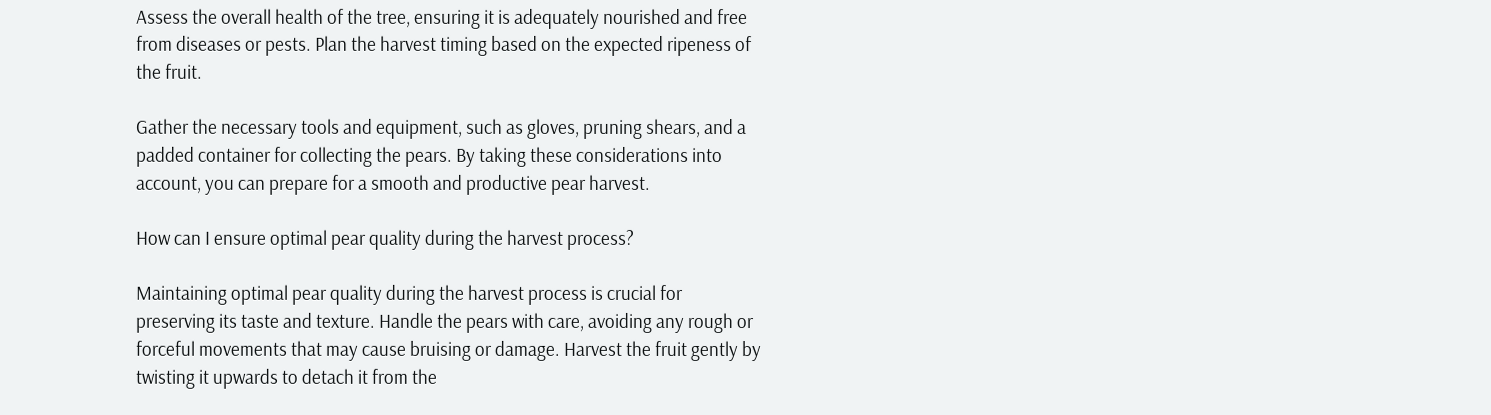Assess the overall health of the tree, ensuring it is adequately nourished and free from diseases or pests. Plan the harvest timing based on the expected ripeness of the fruit.

Gather the necessary tools and equipment, such as gloves, pruning shears, and a padded container for collecting the pears. By taking these considerations into account, you can prepare for a smooth and productive pear harvest.

How can I ensure optimal pear quality during the harvest process?

Maintaining optimal pear quality during the harvest process is crucial for preserving its taste and texture. Handle the pears with care, avoiding any rough or forceful movements that may cause bruising or damage. Harvest the fruit gently by twisting it upwards to detach it from the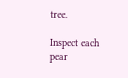tree.

Inspect each pear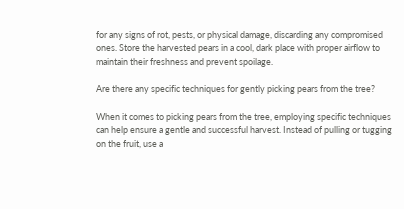for any signs of rot, pests, or physical damage, discarding any compromised ones. Store the harvested pears in a cool, dark place with proper airflow to maintain their freshness and prevent spoilage.

Are there any specific techniques for gently picking pears from the tree?

When it comes to picking pears from the tree, employing specific techniques can help ensure a gentle and successful harvest. Instead of pulling or tugging on the fruit, use a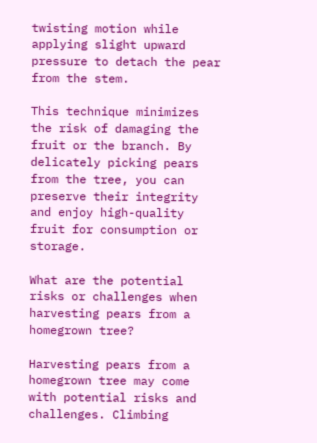twisting motion while applying slight upward pressure to detach the pear from the stem.

This technique minimizes the risk of damaging the fruit or the branch. By delicately picking pears from the tree, you can preserve their integrity and enjoy high-quality fruit for consumption or storage.

What are the potential risks or challenges when harvesting pears from a homegrown tree?

Harvesting pears from a homegrown tree may come with potential risks and challenges. Climbing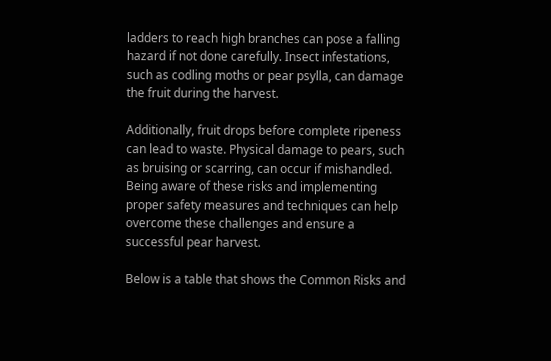ladders to reach high branches can pose a falling hazard if not done carefully. Insect infestations, such as codling moths or pear psylla, can damage the fruit during the harvest.

Additionally, fruit drops before complete ripeness can lead to waste. Physical damage to pears, such as bruising or scarring, can occur if mishandled. Being aware of these risks and implementing proper safety measures and techniques can help overcome these challenges and ensure a successful pear harvest.

Below is a table that shows the Common Risks and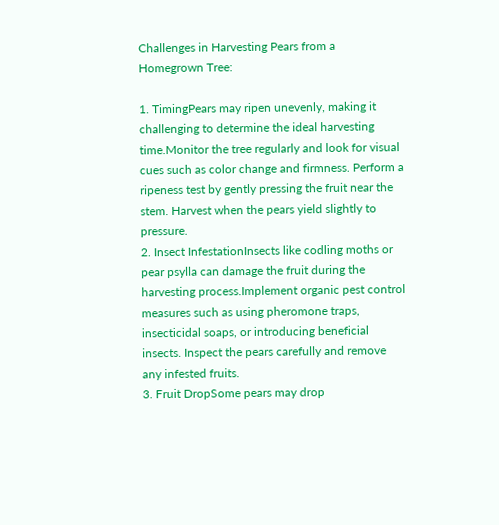Challenges in Harvesting Pears from a Homegrown Tree:

1. TimingPears may ripen unevenly, making it challenging to determine the ideal harvesting time.Monitor the tree regularly and look for visual cues such as color change and firmness. Perform a ripeness test by gently pressing the fruit near the stem. Harvest when the pears yield slightly to pressure.
2. Insect InfestationInsects like codling moths or pear psylla can damage the fruit during the harvesting process.Implement organic pest control measures such as using pheromone traps, insecticidal soaps, or introducing beneficial insects. Inspect the pears carefully and remove any infested fruits.
3. Fruit DropSome pears may drop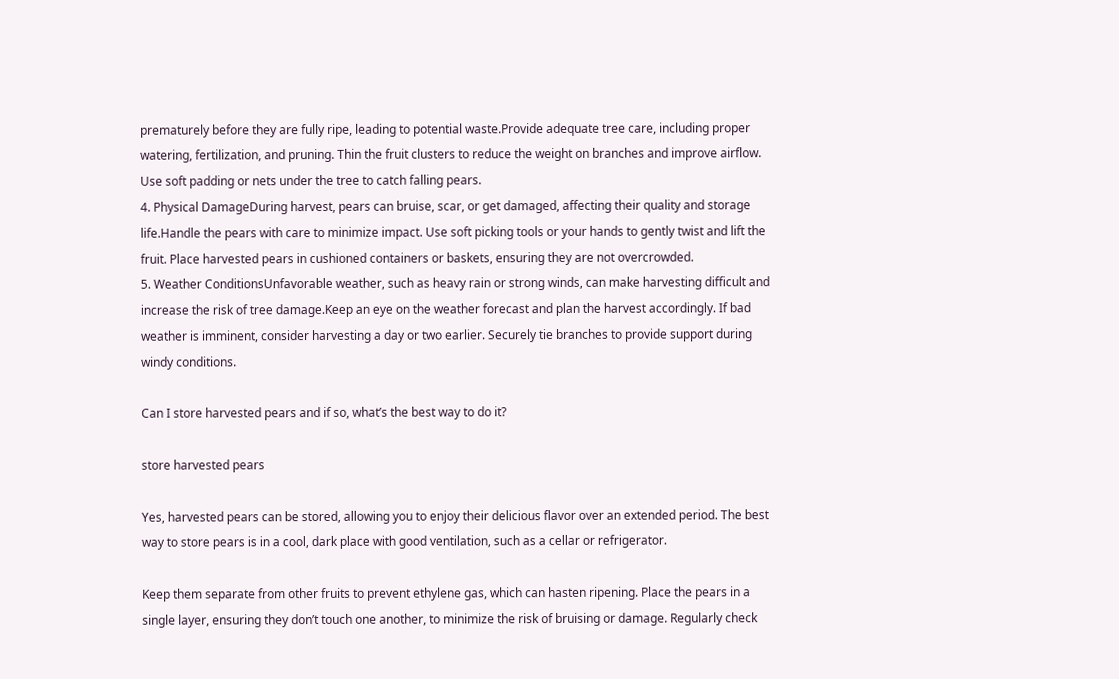prematurely before they are fully ripe, leading to potential waste.Provide adequate tree care, including proper watering, fertilization, and pruning. Thin the fruit clusters to reduce the weight on branches and improve airflow. Use soft padding or nets under the tree to catch falling pears.
4. Physical DamageDuring harvest, pears can bruise, scar, or get damaged, affecting their quality and storage life.Handle the pears with care to minimize impact. Use soft picking tools or your hands to gently twist and lift the fruit. Place harvested pears in cushioned containers or baskets, ensuring they are not overcrowded.
5. Weather ConditionsUnfavorable weather, such as heavy rain or strong winds, can make harvesting difficult and increase the risk of tree damage.Keep an eye on the weather forecast and plan the harvest accordingly. If bad weather is imminent, consider harvesting a day or two earlier. Securely tie branches to provide support during windy conditions.

Can I store harvested pears and if so, what’s the best way to do it?

store harvested pears

Yes, harvested pears can be stored, allowing you to enjoy their delicious flavor over an extended period. The best way to store pears is in a cool, dark place with good ventilation, such as a cellar or refrigerator.

Keep them separate from other fruits to prevent ethylene gas, which can hasten ripening. Place the pears in a single layer, ensuring they don’t touch one another, to minimize the risk of bruising or damage. Regularly check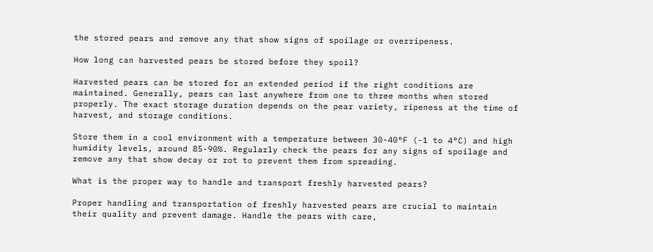the stored pears and remove any that show signs of spoilage or overripeness.

How long can harvested pears be stored before they spoil?

Harvested pears can be stored for an extended period if the right conditions are maintained. Generally, pears can last anywhere from one to three months when stored properly. The exact storage duration depends on the pear variety, ripeness at the time of harvest, and storage conditions.

Store them in a cool environment with a temperature between 30-40°F (-1 to 4°C) and high humidity levels, around 85-90%. Regularly check the pears for any signs of spoilage and remove any that show decay or rot to prevent them from spreading.

What is the proper way to handle and transport freshly harvested pears?

Proper handling and transportation of freshly harvested pears are crucial to maintain their quality and prevent damage. Handle the pears with care,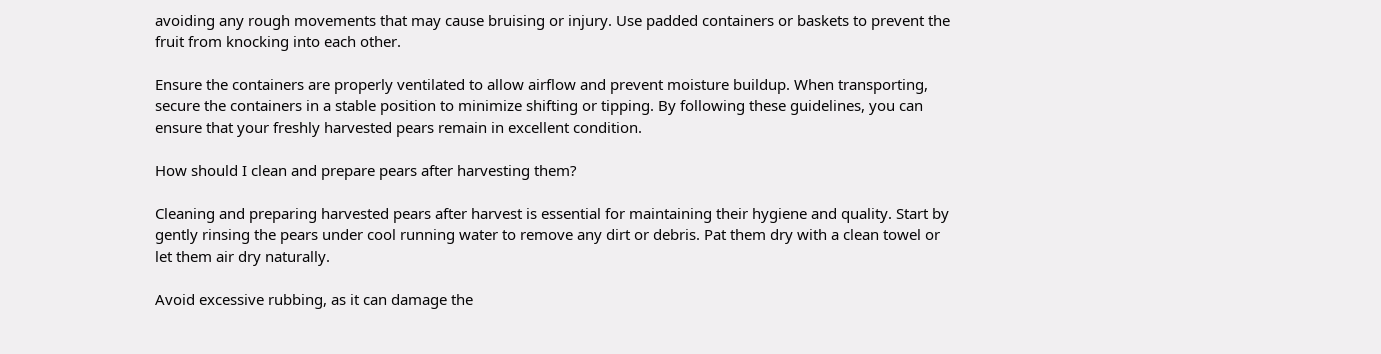avoiding any rough movements that may cause bruising or injury. Use padded containers or baskets to prevent the fruit from knocking into each other.

Ensure the containers are properly ventilated to allow airflow and prevent moisture buildup. When transporting, secure the containers in a stable position to minimize shifting or tipping. By following these guidelines, you can ensure that your freshly harvested pears remain in excellent condition.

How should I clean and prepare pears after harvesting them?

Cleaning and preparing harvested pears after harvest is essential for maintaining their hygiene and quality. Start by gently rinsing the pears under cool running water to remove any dirt or debris. Pat them dry with a clean towel or let them air dry naturally.

Avoid excessive rubbing, as it can damage the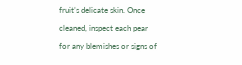fruit’s delicate skin. Once cleaned, inspect each pear for any blemishes or signs of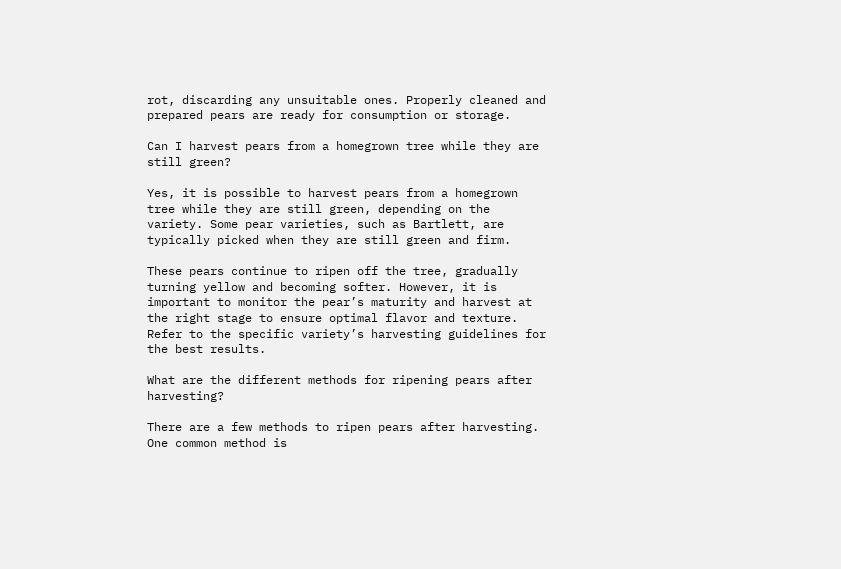rot, discarding any unsuitable ones. Properly cleaned and prepared pears are ready for consumption or storage.

Can I harvest pears from a homegrown tree while they are still green?

Yes, it is possible to harvest pears from a homegrown tree while they are still green, depending on the variety. Some pear varieties, such as Bartlett, are typically picked when they are still green and firm.

These pears continue to ripen off the tree, gradually turning yellow and becoming softer. However, it is important to monitor the pear’s maturity and harvest at the right stage to ensure optimal flavor and texture. Refer to the specific variety’s harvesting guidelines for the best results.

What are the different methods for ripening pears after harvesting?

There are a few methods to ripen pears after harvesting. One common method is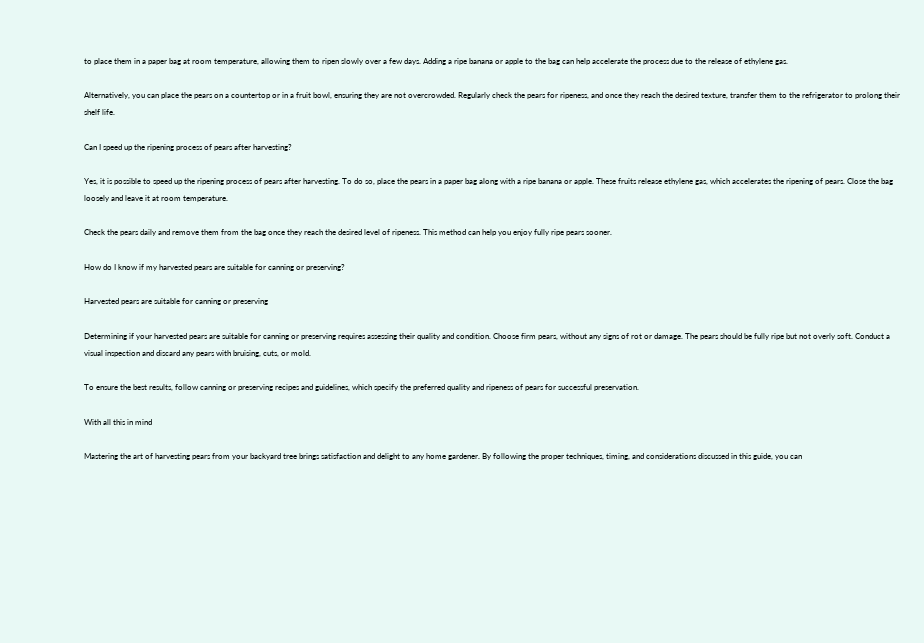to place them in a paper bag at room temperature, allowing them to ripen slowly over a few days. Adding a ripe banana or apple to the bag can help accelerate the process due to the release of ethylene gas.

Alternatively, you can place the pears on a countertop or in a fruit bowl, ensuring they are not overcrowded. Regularly check the pears for ripeness, and once they reach the desired texture, transfer them to the refrigerator to prolong their shelf life.

Can I speed up the ripening process of pears after harvesting?

Yes, it is possible to speed up the ripening process of pears after harvesting. To do so, place the pears in a paper bag along with a ripe banana or apple. These fruits release ethylene gas, which accelerates the ripening of pears. Close the bag loosely and leave it at room temperature.

Check the pears daily and remove them from the bag once they reach the desired level of ripeness. This method can help you enjoy fully ripe pears sooner.

How do I know if my harvested pears are suitable for canning or preserving?

Harvested pears are suitable for canning or preserving

Determining if your harvested pears are suitable for canning or preserving requires assessing their quality and condition. Choose firm pears, without any signs of rot or damage. The pears should be fully ripe but not overly soft. Conduct a visual inspection and discard any pears with bruising, cuts, or mold.

To ensure the best results, follow canning or preserving recipes and guidelines, which specify the preferred quality and ripeness of pears for successful preservation.

With all this in mind

Mastering the art of harvesting pears from your backyard tree brings satisfaction and delight to any home gardener. By following the proper techniques, timing, and considerations discussed in this guide, you can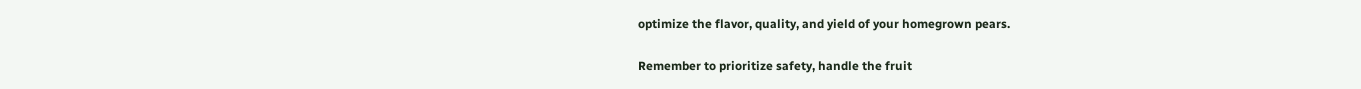optimize the flavor, quality, and yield of your homegrown pears.

Remember to prioritize safety, handle the fruit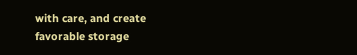with care, and create favorable storage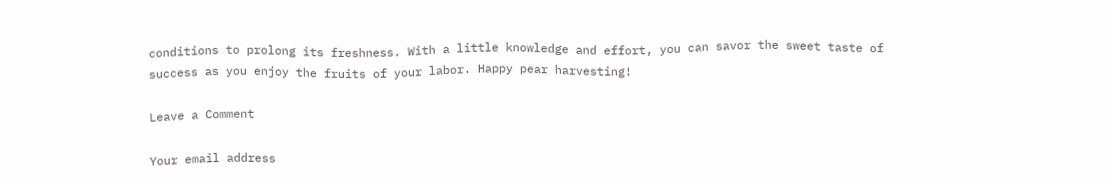conditions to prolong its freshness. With a little knowledge and effort, you can savor the sweet taste of success as you enjoy the fruits of your labor. Happy pear harvesting!

Leave a Comment

Your email address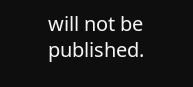will not be published.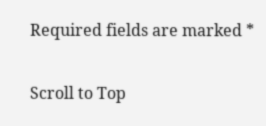Required fields are marked *

Scroll to Top